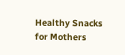Healthy Snacks for Mothers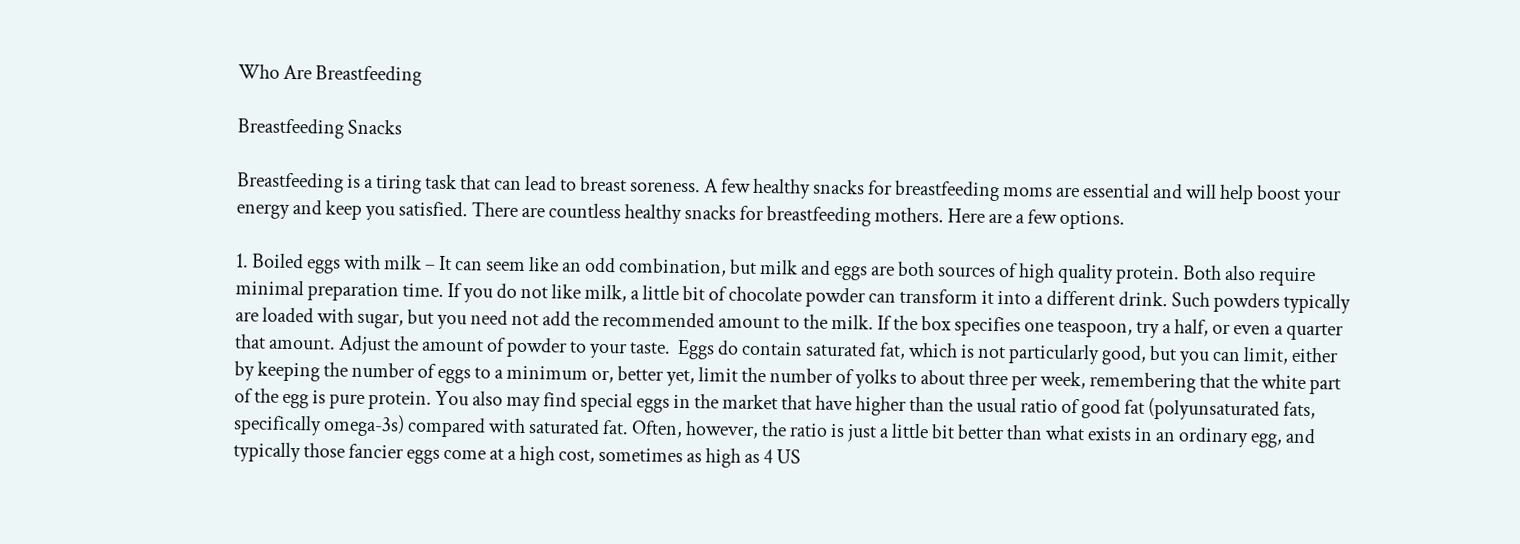Who Are Breastfeeding

Breastfeeding Snacks

Breastfeeding is a tiring task that can lead to breast soreness. A few healthy snacks for breastfeeding moms are essential and will help boost your energy and keep you satisfied. There are countless healthy snacks for breastfeeding mothers. Here are a few options.

1. Boiled eggs with milk – It can seem like an odd combination, but milk and eggs are both sources of high quality protein. Both also require minimal preparation time. If you do not like milk, a little bit of chocolate powder can transform it into a different drink. Such powders typically are loaded with sugar, but you need not add the recommended amount to the milk. If the box specifies one teaspoon, try a half, or even a quarter that amount. Adjust the amount of powder to your taste.  Eggs do contain saturated fat, which is not particularly good, but you can limit, either by keeping the number of eggs to a minimum or, better yet, limit the number of yolks to about three per week, remembering that the white part of the egg is pure protein. You also may find special eggs in the market that have higher than the usual ratio of good fat (polyunsaturated fats, specifically omega-3s) compared with saturated fat. Often, however, the ratio is just a little bit better than what exists in an ordinary egg, and typically those fancier eggs come at a high cost, sometimes as high as 4 US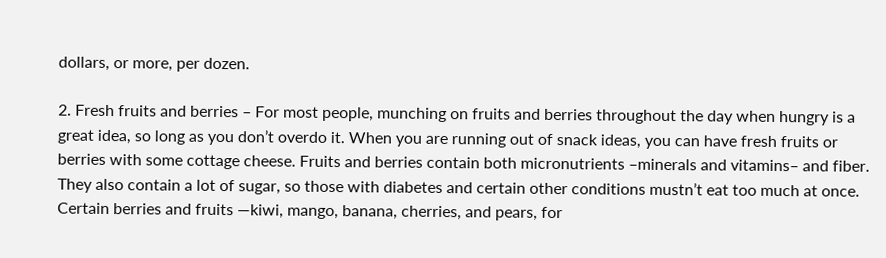dollars, or more, per dozen.

2. Fresh fruits and berries – For most people, munching on fruits and berries throughout the day when hungry is a great idea, so long as you don’t overdo it. When you are running out of snack ideas, you can have fresh fruits or berries with some cottage cheese. Fruits and berries contain both micronutrients –minerals and vitamins– and fiber. They also contain a lot of sugar, so those with diabetes and certain other conditions mustn’t eat too much at once. Certain berries and fruits —kiwi, mango, banana, cherries, and pears, for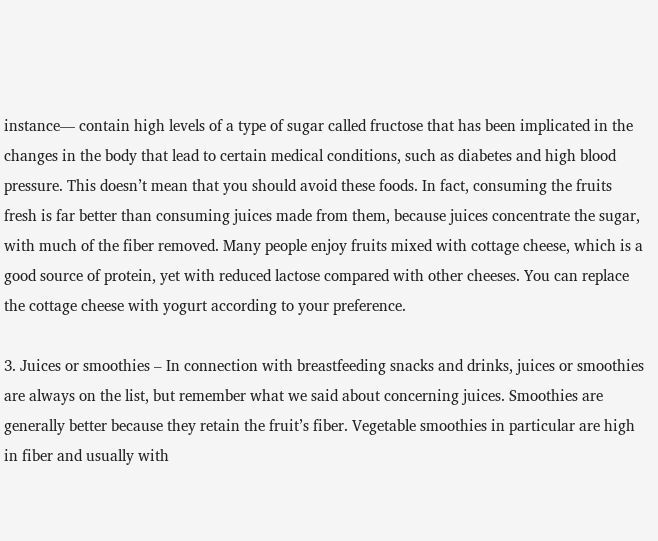instance— contain high levels of a type of sugar called fructose that has been implicated in the changes in the body that lead to certain medical conditions, such as diabetes and high blood pressure. This doesn’t mean that you should avoid these foods. In fact, consuming the fruits fresh is far better than consuming juices made from them, because juices concentrate the sugar, with much of the fiber removed. Many people enjoy fruits mixed with cottage cheese, which is a good source of protein, yet with reduced lactose compared with other cheeses. You can replace the cottage cheese with yogurt according to your preference.

3. Juices or smoothies – In connection with breastfeeding snacks and drinks, juices or smoothies are always on the list, but remember what we said about concerning juices. Smoothies are generally better because they retain the fruit’s fiber. Vegetable smoothies in particular are high in fiber and usually with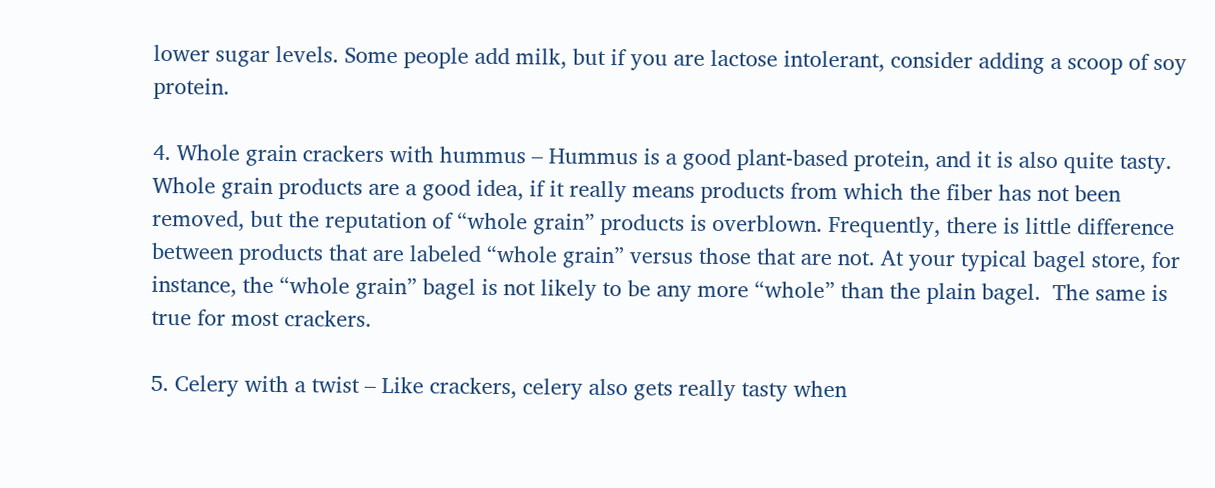lower sugar levels. Some people add milk, but if you are lactose intolerant, consider adding a scoop of soy protein.

4. Whole grain crackers with hummus – Hummus is a good plant-based protein, and it is also quite tasty. Whole grain products are a good idea, if it really means products from which the fiber has not been removed, but the reputation of “whole grain” products is overblown. Frequently, there is little difference between products that are labeled “whole grain” versus those that are not. At your typical bagel store, for instance, the “whole grain” bagel is not likely to be any more “whole” than the plain bagel.  The same is true for most crackers.

5. Celery with a twist – Like crackers, celery also gets really tasty when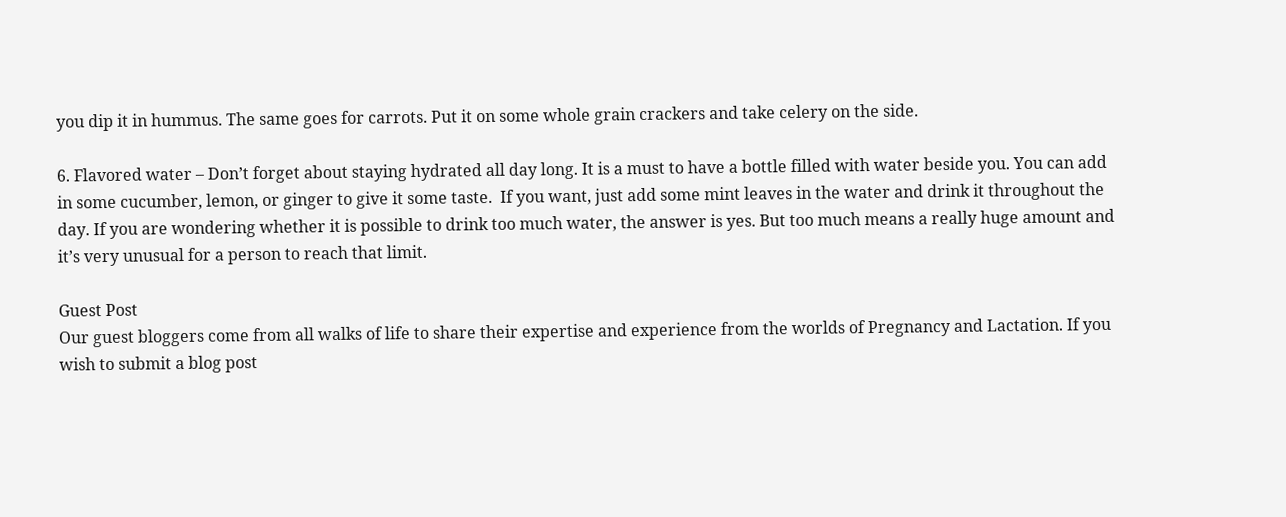you dip it in hummus. The same goes for carrots. Put it on some whole grain crackers and take celery on the side.

6. Flavored water – Don’t forget about staying hydrated all day long. It is a must to have a bottle filled with water beside you. You can add in some cucumber, lemon, or ginger to give it some taste.  If you want, just add some mint leaves in the water and drink it throughout the day. If you are wondering whether it is possible to drink too much water, the answer is yes. But too much means a really huge amount and it’s very unusual for a person to reach that limit.

Guest Post
Our guest bloggers come from all walks of life to share their expertise and experience from the worlds of Pregnancy and Lactation. If you wish to submit a blog post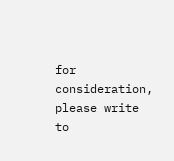for consideration, please write to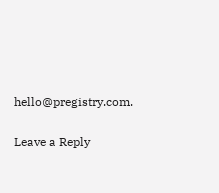hello@pregistry.com.

Leave a Reply